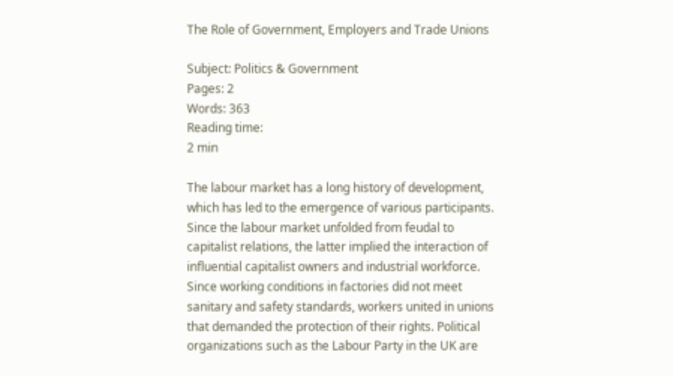The Role of Government, Employers and Trade Unions

Subject: Politics & Government
Pages: 2
Words: 363
Reading time:
2 min

The labour market has a long history of development, which has led to the emergence of various participants. Since the labour market unfolded from feudal to capitalist relations, the latter implied the interaction of influential capitalist owners and industrial workforce. Since working conditions in factories did not meet sanitary and safety standards, workers united in unions that demanded the protection of their rights. Political organizations such as the Labour Party in the UK are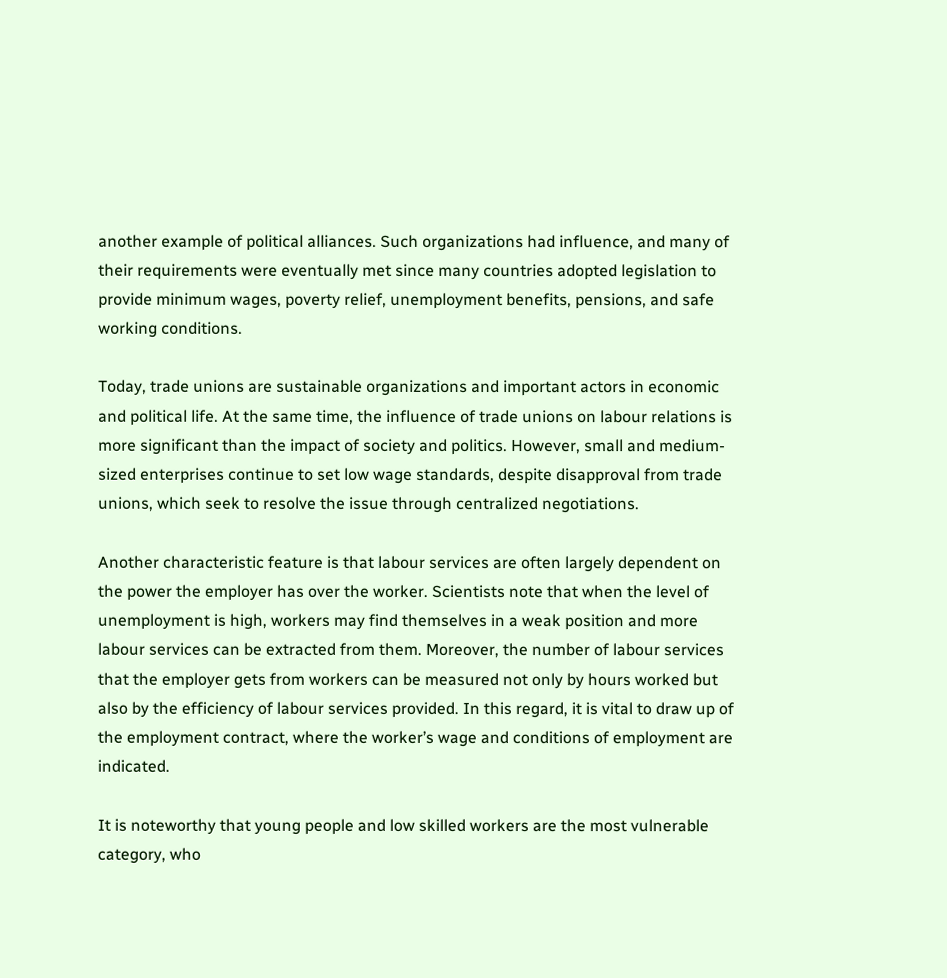another example of political alliances. Such organizations had influence, and many of their requirements were eventually met since many countries adopted legislation to provide minimum wages, poverty relief, unemployment benefits, pensions, and safe working conditions.

Today, trade unions are sustainable organizations and important actors in economic and political life. At the same time, the influence of trade unions on labour relations is more significant than the impact of society and politics. However, small and medium-sized enterprises continue to set low wage standards, despite disapproval from trade unions, which seek to resolve the issue through centralized negotiations.

Another characteristic feature is that labour services are often largely dependent on the power the employer has over the worker. Scientists note that when the level of unemployment is high, workers may find themselves in a weak position and more labour services can be extracted from them. Moreover, the number of labour services that the employer gets from workers can be measured not only by hours worked but also by the efficiency of labour services provided. In this regard, it is vital to draw up of the employment contract, where the worker’s wage and conditions of employment are indicated.

It is noteworthy that young people and low skilled workers are the most vulnerable category, who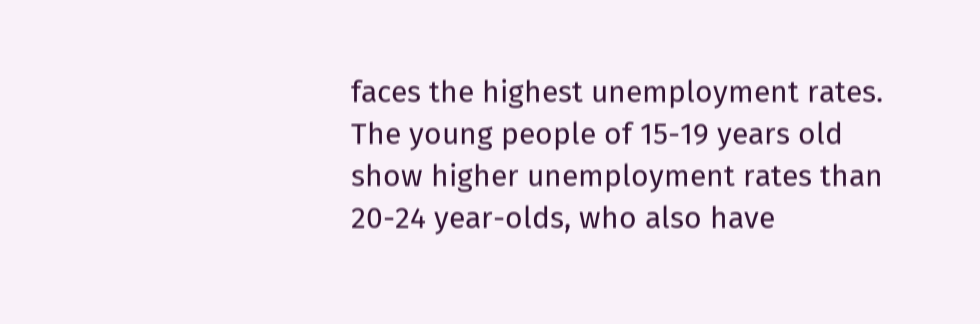faces the highest unemployment rates. The young people of 15-19 years old show higher unemployment rates than 20-24 year-olds, who also have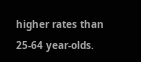higher rates than 25-64 year-olds.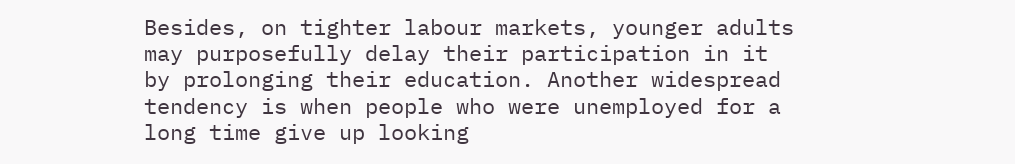Besides, on tighter labour markets, younger adults may purposefully delay their participation in it by prolonging their education. Another widespread tendency is when people who were unemployed for a long time give up looking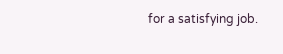for a satisfying job.